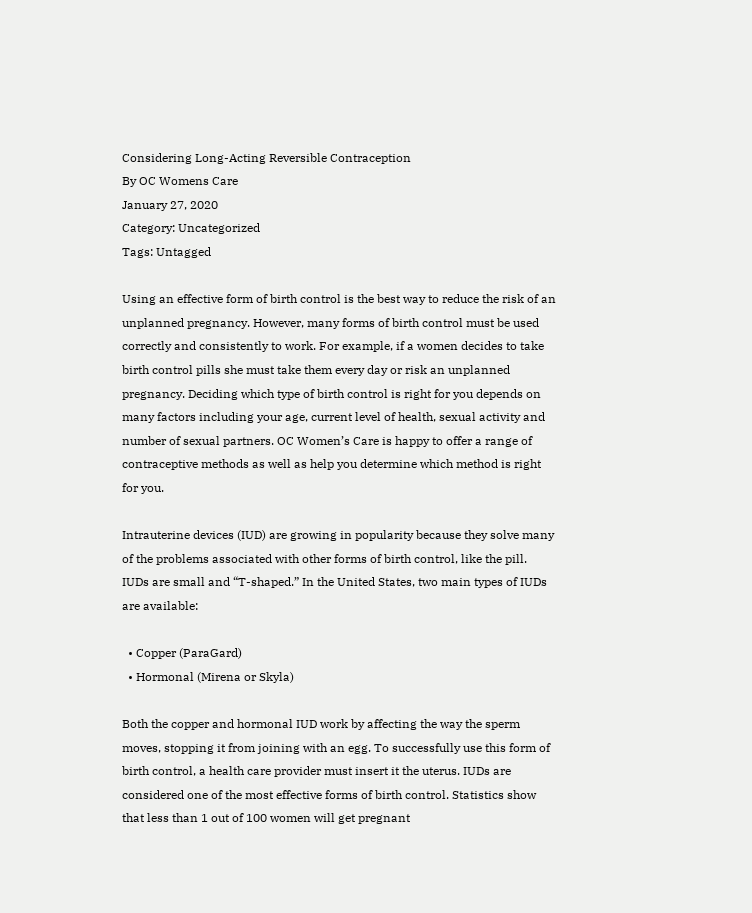Considering Long-Acting Reversible Contraception
By OC Womens Care
January 27, 2020
Category: Uncategorized
Tags: Untagged

Using an effective form of birth control is the best way to reduce the risk of an unplanned pregnancy. However, many forms of birth control must be used correctly and consistently to work. For example, if a women decides to take birth control pills she must take them every day or risk an unplanned pregnancy. Deciding which type of birth control is right for you depends on many factors including your age, current level of health, sexual activity and number of sexual partners. OC Women’s Care is happy to offer a range of contraceptive methods as well as help you determine which method is right for you.

Intrauterine devices (IUD) are growing in popularity because they solve many of the problems associated with other forms of birth control, like the pill. IUDs are small and “T-shaped.” In the United States, two main types of IUDs are available:

  • Copper (ParaGard)
  • Hormonal (Mirena or Skyla)

Both the copper and hormonal IUD work by affecting the way the sperm moves, stopping it from joining with an egg. To successfully use this form of birth control, a health care provider must insert it the uterus. IUDs are considered one of the most effective forms of birth control. Statistics show that less than 1 out of 100 women will get pregnant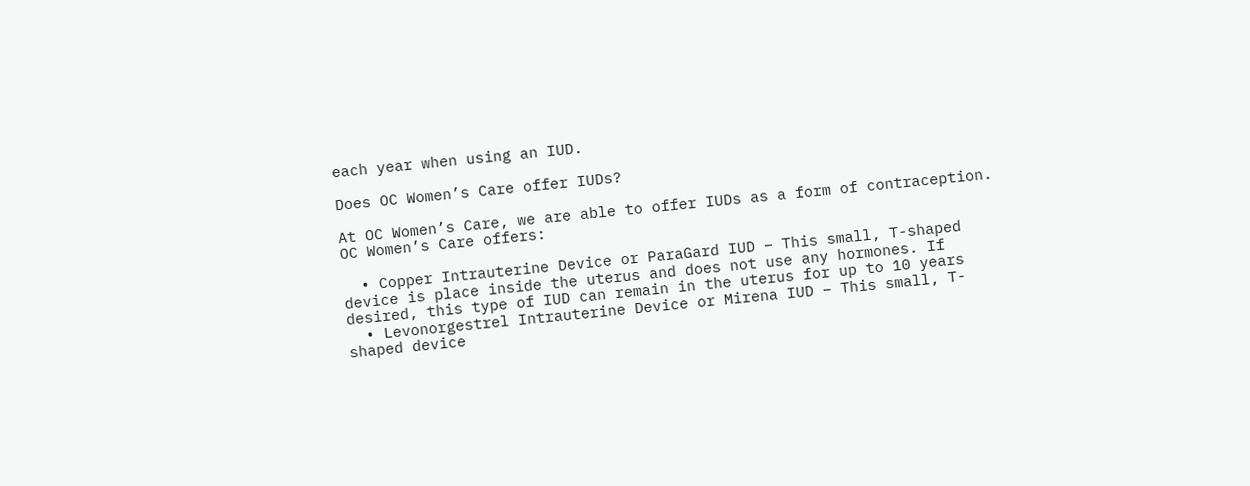each year when using an IUD.

Does OC Women’s Care offer IUDs?

At OC Women’s Care, we are able to offer IUDs as a form of contraception. OC Women’s Care offers:

  • Copper Intrauterine Device or ParaGard IUD – This small, T-shaped device is place inside the uterus and does not use any hormones. If desired, this type of IUD can remain in the uterus for up to 10 years
  • Levonorgestrel Intrauterine Device or Mirena IUD – This small, T-shaped device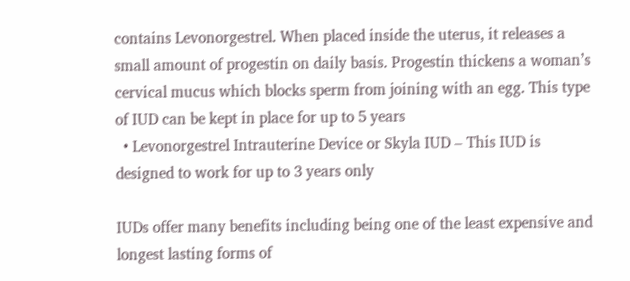contains Levonorgestrel. When placed inside the uterus, it releases a small amount of progestin on daily basis. Progestin thickens a woman’s cervical mucus which blocks sperm from joining with an egg. This type of IUD can be kept in place for up to 5 years
  • Levonorgestrel Intrauterine Device or Skyla IUD – This IUD is designed to work for up to 3 years only

IUDs offer many benefits including being one of the least expensive and longest lasting forms of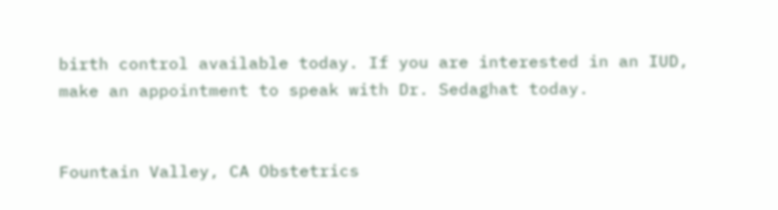birth control available today. If you are interested in an IUD, make an appointment to speak with Dr. Sedaghat today.


Fountain Valley, CA Obstetrics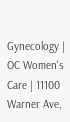Gynecology | OC Women's Care | 11100 Warner Ave,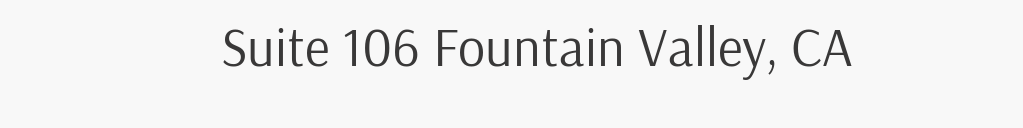Suite 106 Fountain Valley, CA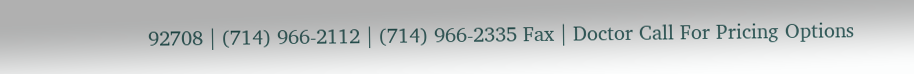92708 | (714) 966-2112 | (714) 966-2335 Fax | Doctor Call For Pricing Options